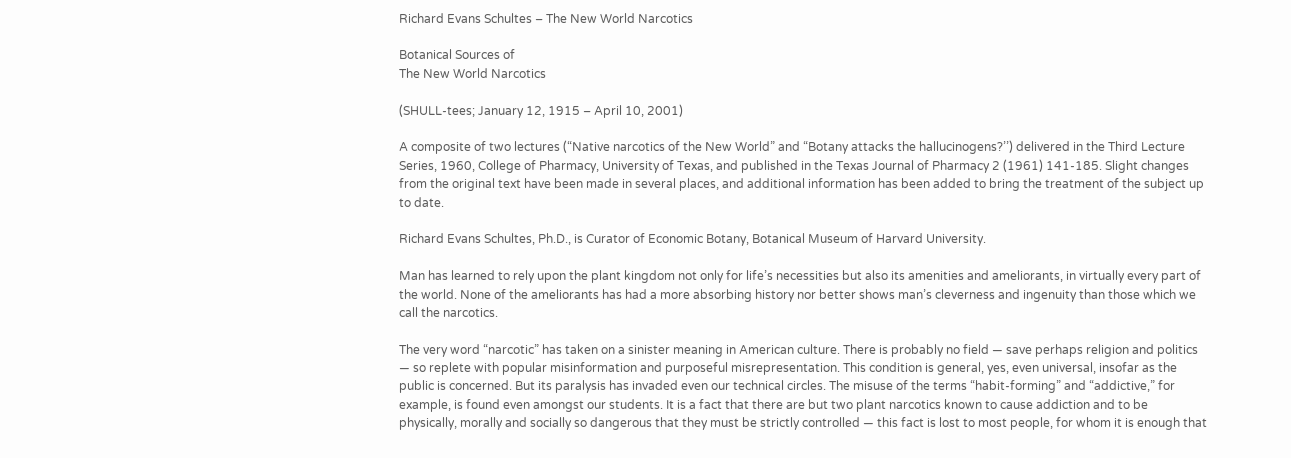Richard Evans Schultes – The New World Narcotics

Botanical Sources of
The New World Narcotics

(SHULL-tees; January 12, 1915 – April 10, 2001)

A composite of two lectures (“Native narcotics of the New World” and “Botany attacks the hallucinogens?’’) delivered in the Third Lecture Series, 1960, College of Pharmacy, University of Texas, and published in the Texas Journal of Pharmacy 2 (1961) 141-185. Slight changes from the original text have been made in several places, and additional information has been added to bring the treatment of the subject up to date.

Richard Evans Schultes, Ph.D., is Curator of Economic Botany, Botanical Museum of Harvard University.

Man has learned to rely upon the plant kingdom not only for life’s necessities but also its amenities and ameliorants, in virtually every part of the world. None of the ameliorants has had a more absorbing history nor better shows man’s cleverness and ingenuity than those which we call the narcotics.

The very word “narcotic” has taken on a sinister meaning in American culture. There is probably no field — save perhaps religion and politics — so replete with popular misinformation and purposeful misrepresentation. This condition is general, yes, even universal, insofar as the public is concerned. But its paralysis has invaded even our technical circles. The misuse of the terms “habit-forming” and “addictive,” for example, is found even amongst our students. It is a fact that there are but two plant narcotics known to cause addiction and to be physically, morally and socially so dangerous that they must be strictly controlled — this fact is lost to most people, for whom it is enough that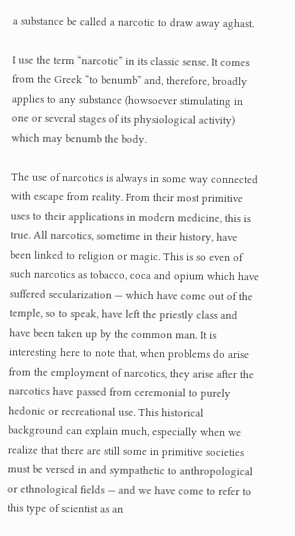a substance be called a narcotic to draw away aghast.

I use the term “narcotic” in its classic sense. It comes from the Greek “to benumb” and, therefore, broadly applies to any substance (howsoever stimulating in one or several stages of its physiological activity) which may benumb the body.

The use of narcotics is always in some way connected with escape from reality. From their most primitive uses to their applications in modern medicine, this is true. All narcotics, sometime in their history, have been linked to religion or magic. This is so even of such narcotics as tobacco, coca and opium which have suffered secularization — which have come out of the temple, so to speak, have left the priestly class and have been taken up by the common man. It is interesting here to note that, when problems do arise from the employment of narcotics, they arise after the narcotics have passed from ceremonial to purely hedonic or recreational use. This historical background can explain much, especially when we realize that there are still some in primitive societies must be versed in and sympathetic to anthropological or ethnological fields — and we have come to refer to this type of scientist as an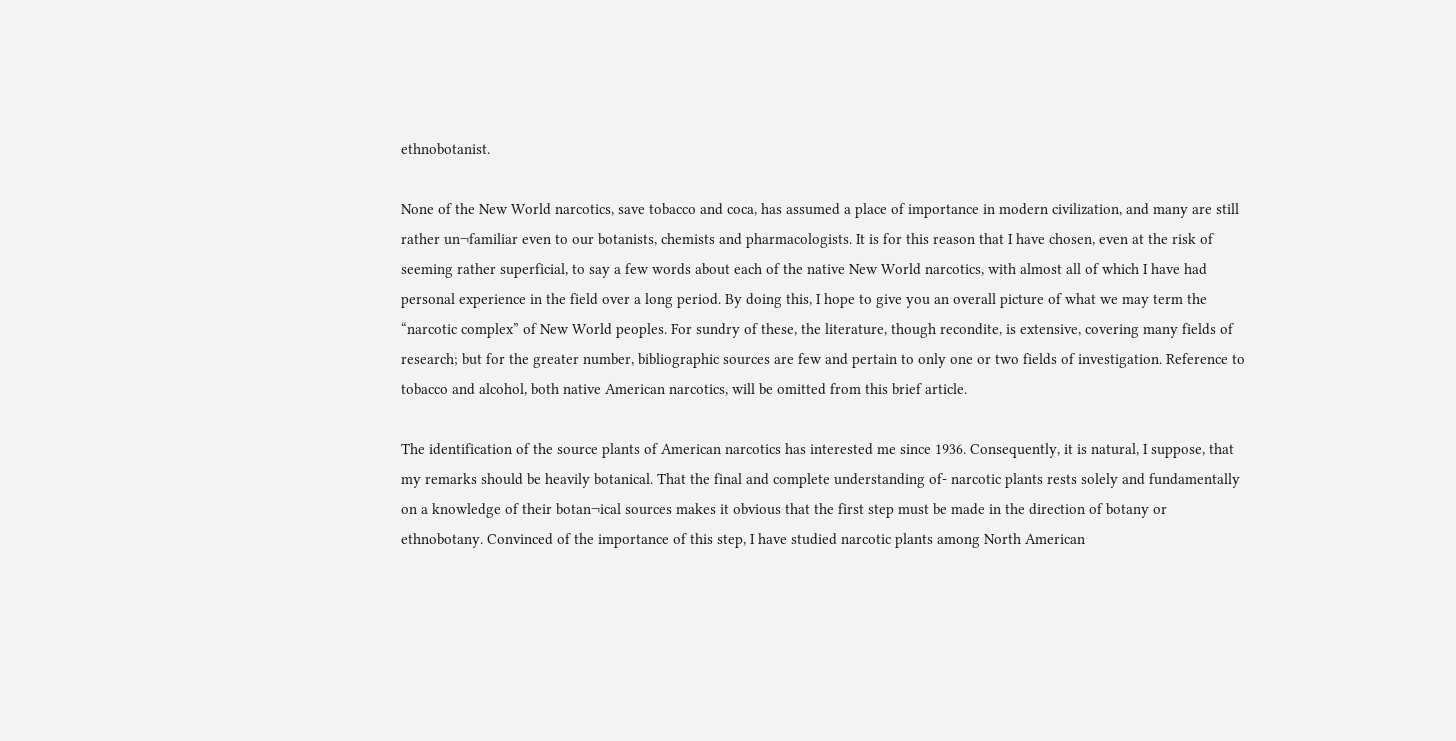ethnobotanist.

None of the New World narcotics, save tobacco and coca, has assumed a place of importance in modern civilization, and many are still rather un¬familiar even to our botanists, chemists and pharmacologists. It is for this reason that I have chosen, even at the risk of seeming rather superficial, to say a few words about each of the native New World narcotics, with almost all of which I have had personal experience in the field over a long period. By doing this, I hope to give you an overall picture of what we may term the “narcotic complex” of New World peoples. For sundry of these, the literature, though recondite, is extensive, covering many fields of research; but for the greater number, bibliographic sources are few and pertain to only one or two fields of investigation. Reference to tobacco and alcohol, both native American narcotics, will be omitted from this brief article.

The identification of the source plants of American narcotics has interested me since 1936. Consequently, it is natural, I suppose, that my remarks should be heavily botanical. That the final and complete understanding of- narcotic plants rests solely and fundamentally on a knowledge of their botan¬ical sources makes it obvious that the first step must be made in the direction of botany or ethnobotany. Convinced of the importance of this step, I have studied narcotic plants among North American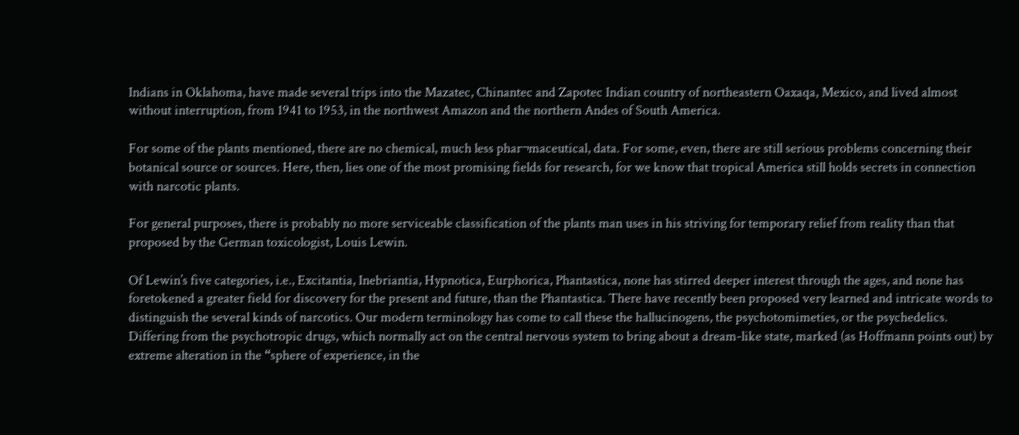Indians in Oklahoma, have made several trips into the Mazatec, Chinantec and Zapotec Indian country of northeastern Oaxaqa, Mexico, and lived almost without interruption, from 1941 to 1953, in the northwest Amazon and the northern Andes of South America.

For some of the plants mentioned, there are no chemical, much less phar¬maceutical, data. For some, even, there are still serious problems concerning their botanical source or sources. Here, then, lies one of the most promising fields for research, for we know that tropical America still holds secrets in connection with narcotic plants.

For general purposes, there is probably no more serviceable classification of the plants man uses in his striving for temporary relief from reality than that proposed by the German toxicologist, Louis Lewin.

Of Lewin’s five categories, i.e., Excitantia, Inebriantia, Hypnotica, Eurphorica, Phantastica, none has stirred deeper interest through the ages, and none has foretokened a greater field for discovery for the present and future, than the Phantastica. There have recently been proposed very learned and intricate words to distinguish the several kinds of narcotics. Our modern terminology has come to call these the hallucinogens, the psychotomimeties, or the psychedelics. Differing from the psychotropic drugs, which normally act on the central nervous system to bring about a dream-like state, marked (as Hoffmann points out) by extreme alteration in the “sphere of experience, in the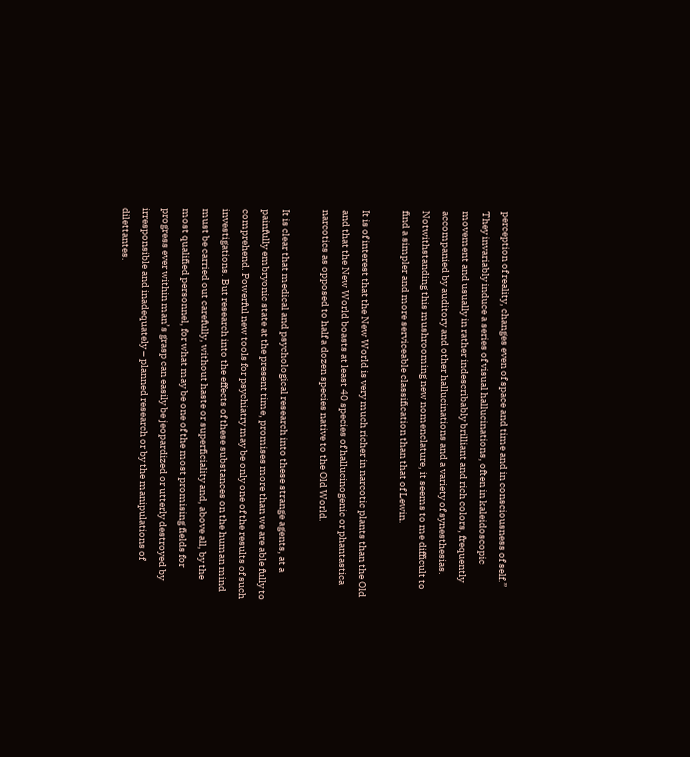perception of reality, changes even of space and time and in consciousness of self.” They invariably induce a series of visual hallucinations, often in kaleidoscopic movement and usually in rather indescribably brilliant and rich colors, frequently accompanied by auditory and other hallucinations and a variety of synesthesias. Notwithstanding this mushrooming new nomenclature, it seems to me difficult to find a simpler and more serviceable classification than that of Lewin.

It is of interest that the New World is very much richer in narcotic plants than the Old and that the New World boasts at least 40 species of hallucinogenic or phantastica narcotics as opposed to half a dozen species native to the Old World.

It is clear that medical and psychological research into these strange agents, at a painfully embryonic state at the present time, promises more than we are able fully to comprehend. Powerful new tools for psychiatry may be only one of the results of such investigations. But research into the effects of these substances on the human mind must be carried out carefully, without haste or superficiality and, above all, by the most qualified personnel, for what may be one of the most promising fields for progress ever within man’s grasp can easily be jeopardized or utterly destroyed by irresponsible and inadequately – planned research or by the manipulations of dilettantes.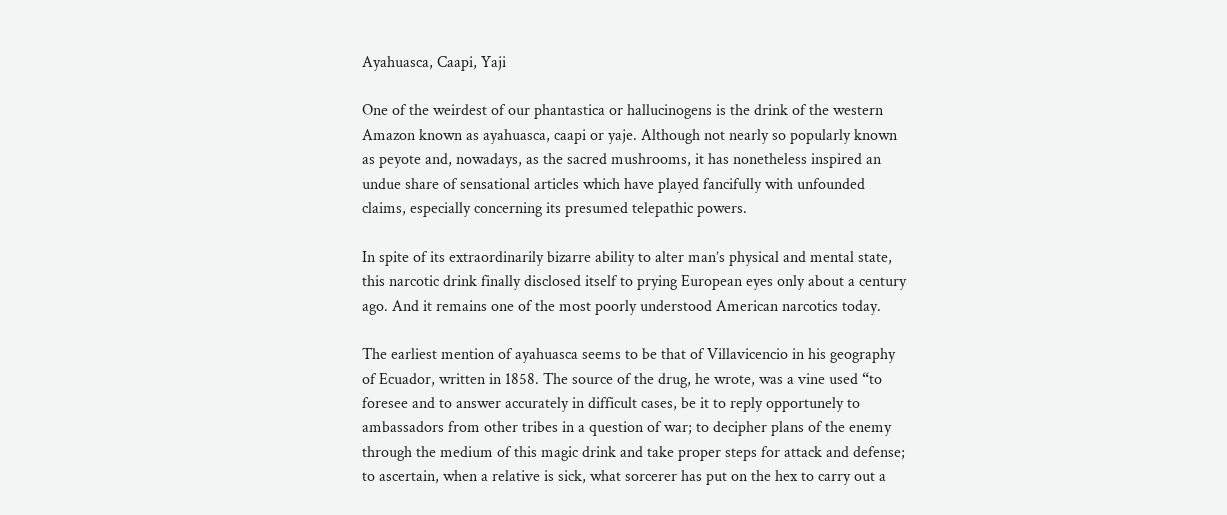Ayahuasca, Caapi, Yaji

One of the weirdest of our phantastica or hallucinogens is the drink of the western Amazon known as ayahuasca, caapi or yaje. Although not nearly so popularly known as peyote and, nowadays, as the sacred mushrooms, it has nonetheless inspired an undue share of sensational articles which have played fancifully with unfounded claims, especially concerning its presumed telepathic powers.

In spite of its extraordinarily bizarre ability to alter man’s physical and mental state, this narcotic drink finally disclosed itself to prying European eyes only about a century ago. And it remains one of the most poorly understood American narcotics today.

The earliest mention of ayahuasca seems to be that of Villavicencio in his geography of Ecuador, written in 1858. The source of the drug, he wrote, was a vine used “to foresee and to answer accurately in difficult cases, be it to reply opportunely to ambassadors from other tribes in a question of war; to decipher plans of the enemy through the medium of this magic drink and take proper steps for attack and defense; to ascertain, when a relative is sick, what sorcerer has put on the hex to carry out a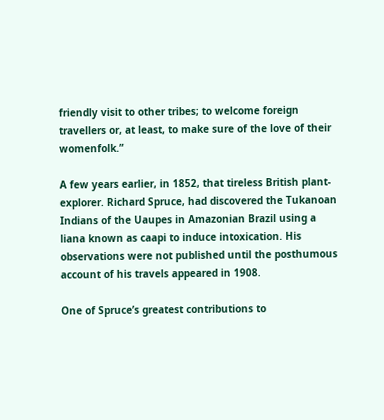friendly visit to other tribes; to welcome foreign travellers or, at least, to make sure of the love of their womenfolk.”

A few years earlier, in 1852, that tireless British plant-explorer. Richard Spruce, had discovered the Tukanoan Indians of the Uaupes in Amazonian Brazil using a liana known as caapi to induce intoxication. His observations were not published until the posthumous account of his travels appeared in 1908.

One of Spruce’s greatest contributions to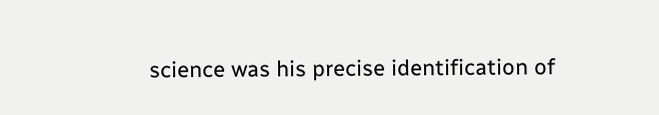science was his precise identification of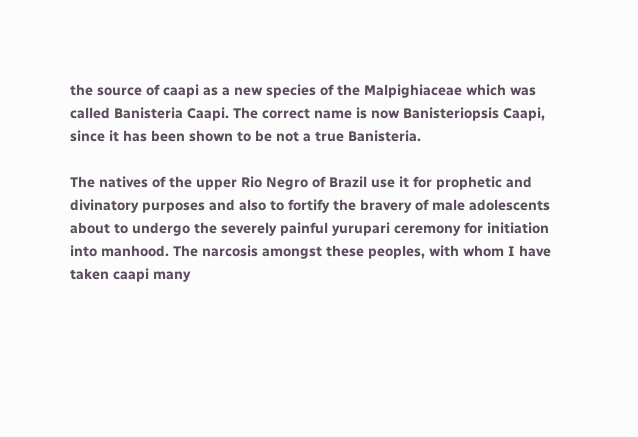the source of caapi as a new species of the Malpighiaceae which was called Banisteria Caapi. The correct name is now Banisteriopsis Caapi, since it has been shown to be not a true Banisteria.

The natives of the upper Rio Negro of Brazil use it for prophetic and divinatory purposes and also to fortify the bravery of male adolescents about to undergo the severely painful yurupari ceremony for initiation into manhood. The narcosis amongst these peoples, with whom I have taken caapi many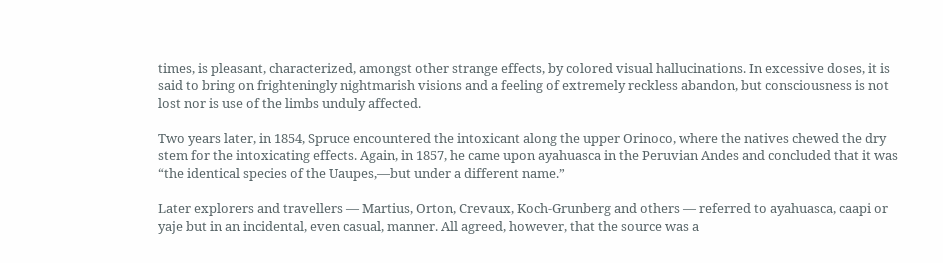times, is pleasant, characterized, amongst other strange effects, by colored visual hallucinations. In excessive doses, it is said to bring on frighteningly nightmarish visions and a feeling of extremely reckless abandon, but consciousness is not lost nor is use of the limbs unduly affected.

Two years later, in 1854, Spruce encountered the intoxicant along the upper Orinoco, where the natives chewed the dry stem for the intoxicating effects. Again, in 1857, he came upon ayahuasca in the Peruvian Andes and concluded that it was “the identical species of the Uaupes,—but under a different name.”

Later explorers and travellers — Martius, Orton, Crevaux, Koch-Grunberg and others — referred to ayahuasca, caapi or yaje but in an incidental, even casual, manner. All agreed, however, that the source was a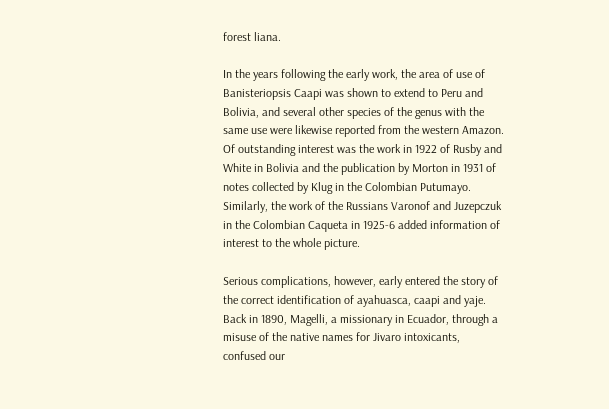forest liana.

In the years following the early work, the area of use of Banisteriopsis Caapi was shown to extend to Peru and Bolivia, and several other species of the genus with the same use were likewise reported from the western Amazon. Of outstanding interest was the work in 1922 of Rusby and White in Bolivia and the publication by Morton in 1931 of notes collected by Klug in the Colombian Putumayo. Similarly, the work of the Russians Varonof and Juzepczuk in the Colombian Caqueta in 1925-6 added information of interest to the whole picture.

Serious complications, however, early entered the story of the correct identification of ayahuasca, caapi and yaje. Back in 1890, Magelli, a missionary in Ecuador, through a misuse of the native names for Jivaro intoxicants, confused our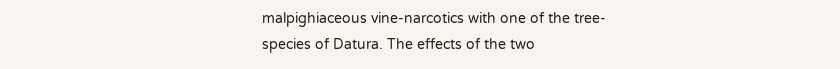malpighiaceous vine-narcotics with one of the tree-species of Datura. The effects of the two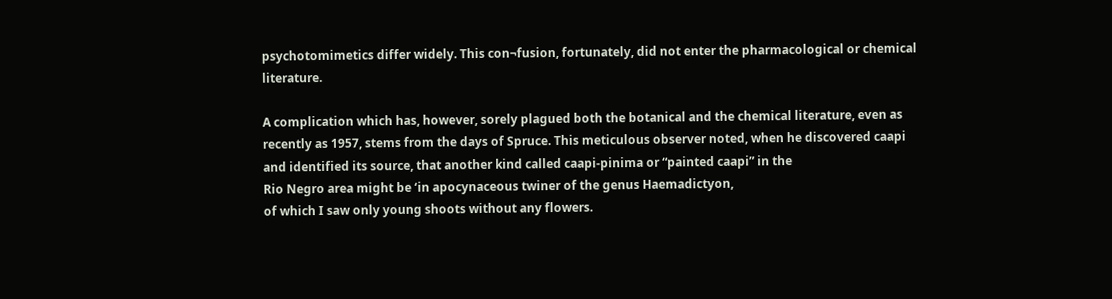psychotomimetics differ widely. This con¬fusion, fortunately, did not enter the pharmacological or chemical literature.

A complication which has, however, sorely plagued both the botanical and the chemical literature, even as recently as 1957, stems from the days of Spruce. This meticulous observer noted, when he discovered caapi and identified its source, that another kind called caapi-pinima or “painted caapi” in the
Rio Negro area might be ‘in apocynaceous twiner of the genus Haemadictyon,
of which I saw only young shoots without any flowers.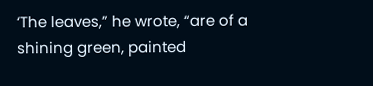‘The leaves,” he wrote, “are of a shining green, painted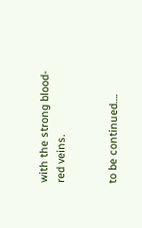with the strong blood-red veins.


to be continued….